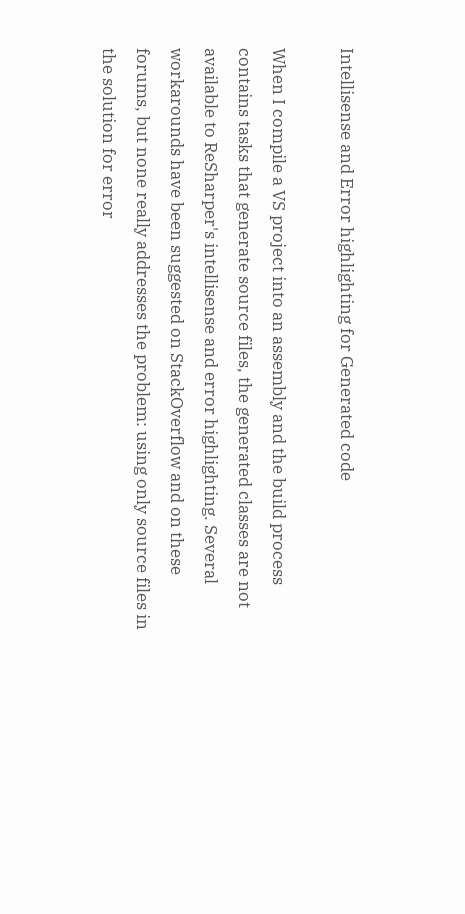Intellisense and Error highlighting for Generated code

When I compile a VS project into an assembly and the build process contains tasks that generate source files, the generated classes are not available to ReSharper's intellisense and error highlighting. Several workarounds have been suggested on StackOverflow and on these forums, but none really addresses the problem: using only source files in the solution for error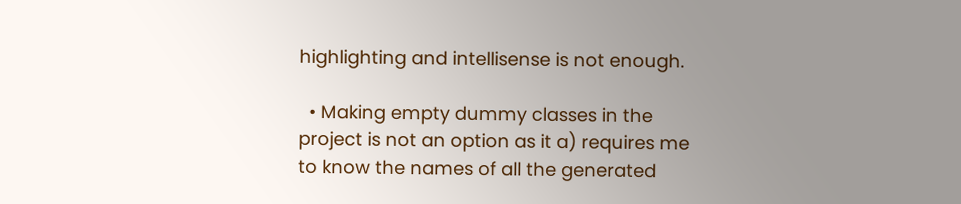highlighting and intellisense is not enough.

  • Making empty dummy classes in the project is not an option as it a) requires me to know the names of all the generated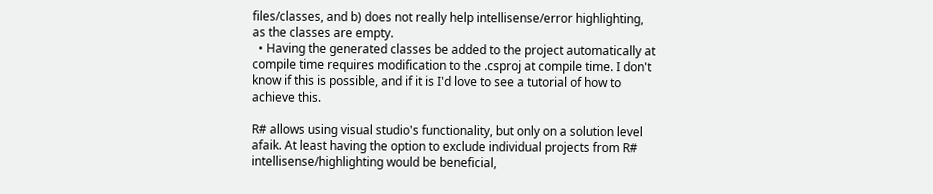files/classes, and b) does not really help intellisense/error highlighting, as the classes are empty.
  • Having the generated classes be added to the project automatically at compile time requires modification to the .csproj at compile time. I don't know if this is possible, and if it is I'd love to see a tutorial of how to achieve this.

R# allows using visual studio's functionality, but only on a solution level afaik. At least having the option to exclude individual projects from R# intellisense/highlighting would be beneficial,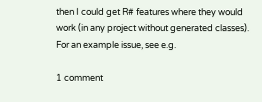then I could get R# features where they would work (in any project without generated classes).
For an example issue, see e.g.

1 comment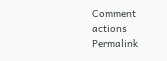Comment actions Permalink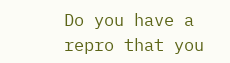Do you have a repro that you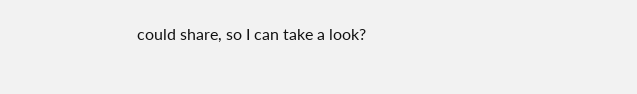could share, so I can take a look?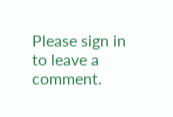Please sign in to leave a comment.